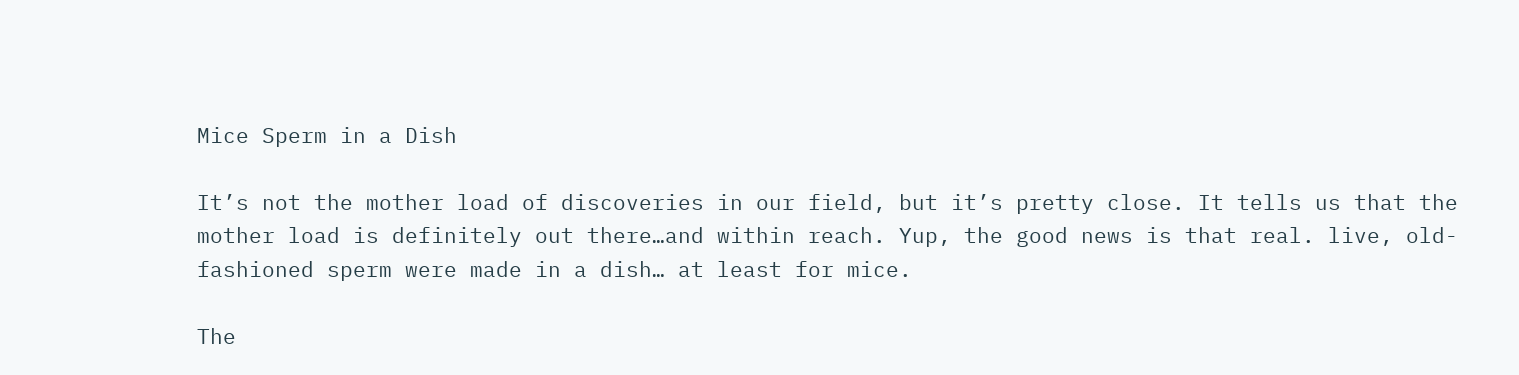Mice Sperm in a Dish

It’s not the mother load of discoveries in our field, but it’s pretty close. It tells us that the mother load is definitely out there…and within reach. Yup, the good news is that real. live, old-fashioned sperm were made in a dish… at least for mice.

The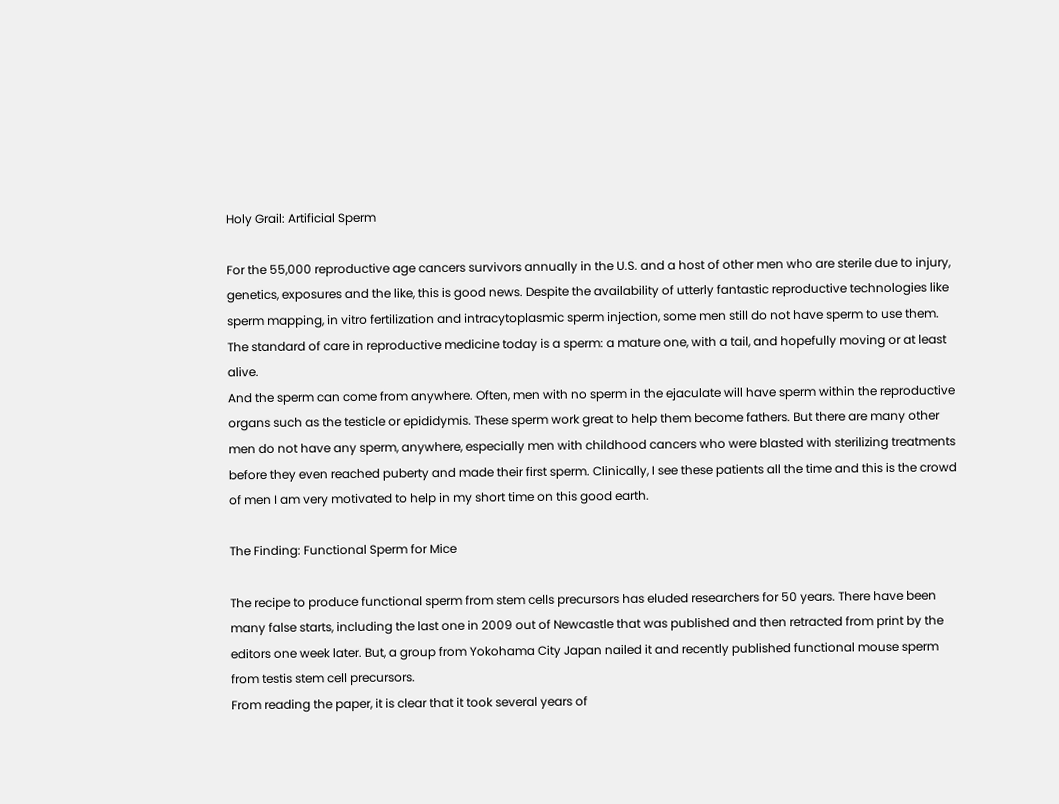Holy Grail: Artificial Sperm

For the 55,000 reproductive age cancers survivors annually in the U.S. and a host of other men who are sterile due to injury, genetics, exposures and the like, this is good news. Despite the availability of utterly fantastic reproductive technologies like sperm mapping, in vitro fertilization and intracytoplasmic sperm injection, some men still do not have sperm to use them. The standard of care in reproductive medicine today is a sperm: a mature one, with a tail, and hopefully moving or at least alive.
And the sperm can come from anywhere. Often, men with no sperm in the ejaculate will have sperm within the reproductive organs such as the testicle or epididymis. These sperm work great to help them become fathers. But there are many other men do not have any sperm, anywhere, especially men with childhood cancers who were blasted with sterilizing treatments before they even reached puberty and made their first sperm. Clinically, I see these patients all the time and this is the crowd of men I am very motivated to help in my short time on this good earth.

The Finding: Functional Sperm for Mice

The recipe to produce functional sperm from stem cells precursors has eluded researchers for 50 years. There have been many false starts, including the last one in 2009 out of Newcastle that was published and then retracted from print by the editors one week later. But, a group from Yokohama City Japan nailed it and recently published functional mouse sperm from testis stem cell precursors.
From reading the paper, it is clear that it took several years of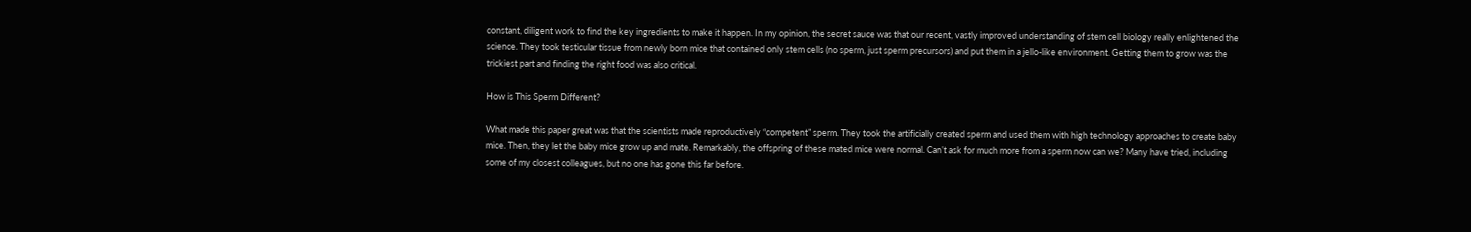constant, diligent work to find the key ingredients to make it happen. In my opinion, the secret sauce was that our recent, vastly improved understanding of stem cell biology really enlightened the science. They took testicular tissue from newly born mice that contained only stem cells (no sperm, just sperm precursors) and put them in a jello-like environment. Getting them to grow was the trickiest part and finding the right food was also critical.

How is This Sperm Different?

What made this paper great was that the scientists made reproductively “competent” sperm. They took the artificially created sperm and used them with high technology approaches to create baby mice. Then, they let the baby mice grow up and mate. Remarkably, the offspring of these mated mice were normal. Can’t ask for much more from a sperm now can we? Many have tried, including some of my closest colleagues, but no one has gone this far before.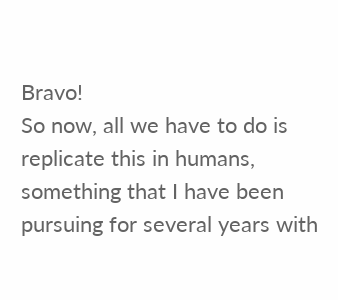Bravo!
So now, all we have to do is replicate this in humans, something that I have been pursuing for several years with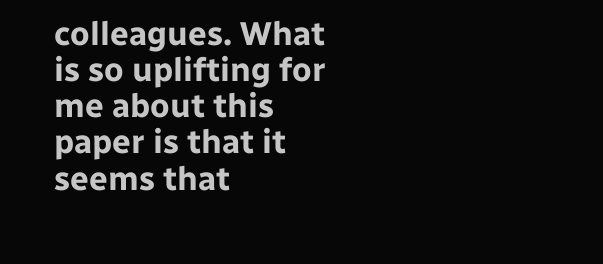colleagues. What is so uplifting for me about this paper is that it seems that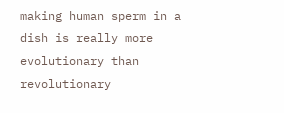making human sperm in a dish is really more evolutionary than revolutionary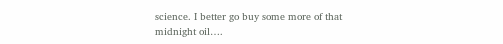science. I better go buy some more of that midnight oil….